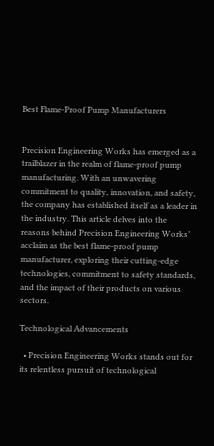Best Flame-Proof Pump Manufacturers


Precision Engineering Works has emerged as a trailblazer in the realm of flame-proof pump manufacturing. With an unwavering commitment to quality, innovation, and safety, the company has established itself as a leader in the industry. This article delves into the reasons behind Precision Engineering Works’ acclaim as the best flame-proof pump manufacturer, exploring their cutting-edge technologies, commitment to safety standards, and the impact of their products on various sectors.

Technological Advancements

  • Precision Engineering Works stands out for its relentless pursuit of technological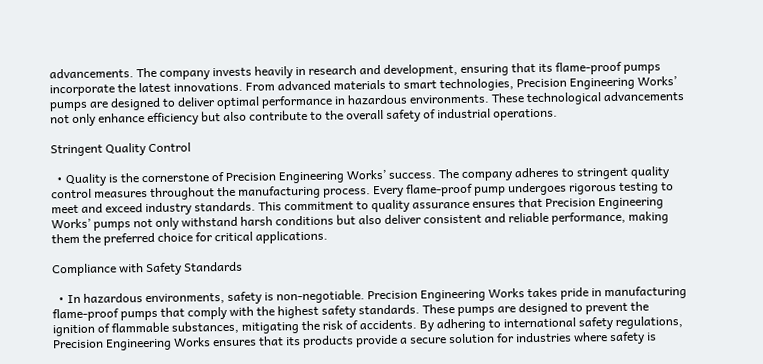advancements. The company invests heavily in research and development, ensuring that its flame-proof pumps incorporate the latest innovations. From advanced materials to smart technologies, Precision Engineering Works’ pumps are designed to deliver optimal performance in hazardous environments. These technological advancements not only enhance efficiency but also contribute to the overall safety of industrial operations.

Stringent Quality Control

  • Quality is the cornerstone of Precision Engineering Works’ success. The company adheres to stringent quality control measures throughout the manufacturing process. Every flame-proof pump undergoes rigorous testing to meet and exceed industry standards. This commitment to quality assurance ensures that Precision Engineering Works’ pumps not only withstand harsh conditions but also deliver consistent and reliable performance, making them the preferred choice for critical applications.

Compliance with Safety Standards

  • In hazardous environments, safety is non-negotiable. Precision Engineering Works takes pride in manufacturing flame-proof pumps that comply with the highest safety standards. These pumps are designed to prevent the ignition of flammable substances, mitigating the risk of accidents. By adhering to international safety regulations, Precision Engineering Works ensures that its products provide a secure solution for industries where safety is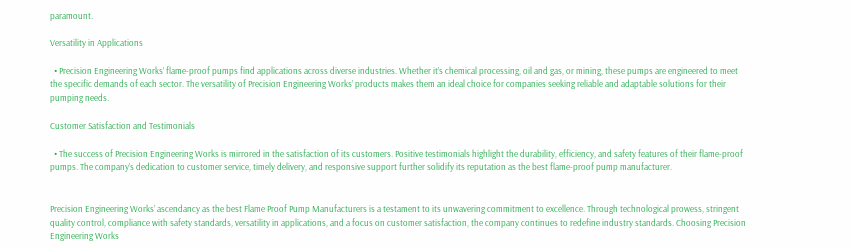paramount.

Versatility in Applications

  • Precision Engineering Works’ flame-proof pumps find applications across diverse industries. Whether it’s chemical processing, oil and gas, or mining, these pumps are engineered to meet the specific demands of each sector. The versatility of Precision Engineering Works’ products makes them an ideal choice for companies seeking reliable and adaptable solutions for their pumping needs.

Customer Satisfaction and Testimonials

  • The success of Precision Engineering Works is mirrored in the satisfaction of its customers. Positive testimonials highlight the durability, efficiency, and safety features of their flame-proof pumps. The company’s dedication to customer service, timely delivery, and responsive support further solidify its reputation as the best flame-proof pump manufacturer.


Precision Engineering Works’ ascendancy as the best Flame Proof Pump Manufacturers is a testament to its unwavering commitment to excellence. Through technological prowess, stringent quality control, compliance with safety standards, versatility in applications, and a focus on customer satisfaction, the company continues to redefine industry standards. Choosing Precision Engineering Works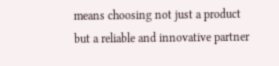means choosing not just a product but a reliable and innovative partner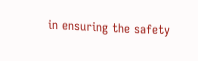in ensuring the safety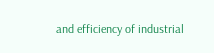and efficiency of industrial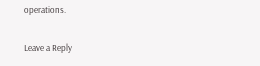operations.

Leave a Reply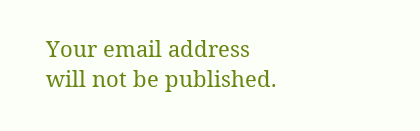Your email address will not be published.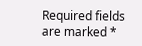Required fields are marked *